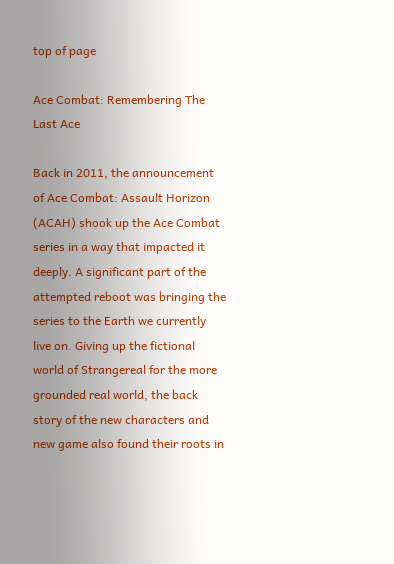top of page

Ace Combat: Remembering The Last Ace

Back in 2011, the announcement of Ace Combat: Assault Horizon (ACAH) shook up the Ace Combat series in a way that impacted it deeply. A significant part of the attempted reboot was bringing the series to the Earth we currently live on. Giving up the fictional world of Strangereal for the more grounded real world, the back story of the new characters and new game also found their roots in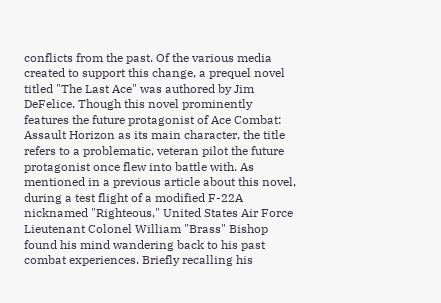conflicts from the past. Of the various media created to support this change, a prequel novel titled "The Last Ace" was authored by Jim DeFelice. Though this novel prominently features the future protagonist of Ace Combat: Assault Horizon as its main character, the title refers to a problematic, veteran pilot the future protagonist once flew into battle with. As mentioned in a previous article about this novel, during a test flight of a modified F-22A nicknamed "Righteous," United States Air Force Lieutenant Colonel William "Brass" Bishop found his mind wandering back to his past combat experiences. Briefly recalling his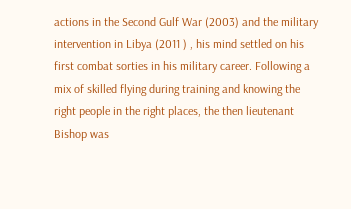actions in the Second Gulf War (2003) and the military intervention in Libya (2011 ) , his mind settled on his first combat sorties in his military career. Following a mix of skilled flying during training and knowing the right people in the right places, the then lieutenant Bishop was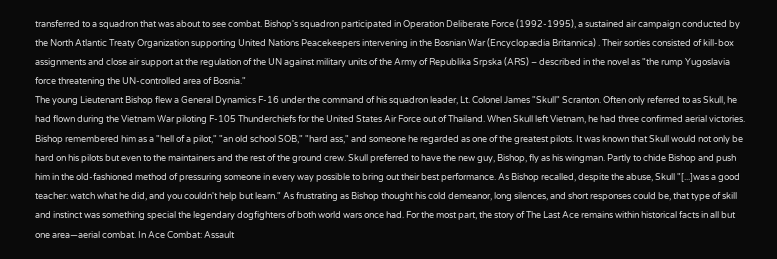transferred to a squadron that was about to see combat. Bishop's squadron participated in Operation Deliberate Force (1992-1995), a sustained air campaign conducted by the North Atlantic Treaty Organization supporting United Nations Peacekeepers intervening in the Bosnian War (Encyclopædia Britannica) . Their sorties consisted of kill-box assignments and close air support at the regulation of the UN against military units of the Army of Republika Srpska (ARS) – described in the novel as "the rump Yugoslavia force threatening the UN-controlled area of Bosnia."
The young Lieutenant Bishop flew a General Dynamics F-16 under the command of his squadron leader, Lt. Colonel James "Skull" Scranton. Often only referred to as Skull, he had flown during the Vietnam War piloting F-105 Thunderchiefs for the United States Air Force out of Thailand. When Skull left Vietnam, he had three confirmed aerial victories. Bishop remembered him as a "hell of a pilot," "an old school SOB," "hard ass," and someone he regarded as one of the greatest pilots. It was known that Skull would not only be hard on his pilots but even to the maintainers and the rest of the ground crew. Skull preferred to have the new guy, Bishop, fly as his wingman. Partly to chide Bishop and push him in the old-fashioned method of pressuring someone in every way possible to bring out their best performance. As Bishop recalled, despite the abuse, Skull "[...]was a good teacher: watch what he did, and you couldn't help but learn." As frustrating as Bishop thought his cold demeanor, long silences, and short responses could be, that type of skill and instinct was something special the legendary dogfighters of both world wars once had. For the most part, the story of The Last Ace remains within historical facts in all but one area—aerial combat. In Ace Combat: Assault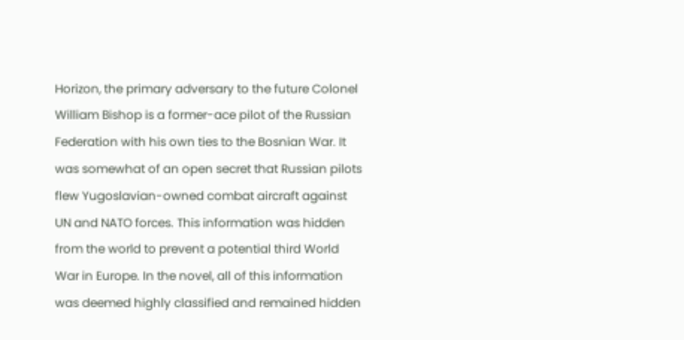Horizon, the primary adversary to the future Colonel William Bishop is a former-ace pilot of the Russian Federation with his own ties to the Bosnian War. It was somewhat of an open secret that Russian pilots flew Yugoslavian-owned combat aircraft against UN and NATO forces. This information was hidden from the world to prevent a potential third World War in Europe. In the novel, all of this information was deemed highly classified and remained hidden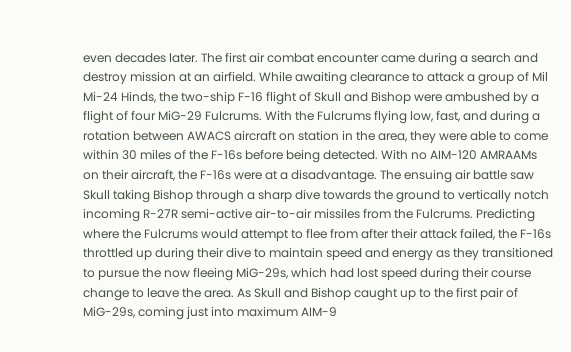even decades later. The first air combat encounter came during a search and destroy mission at an airfield. While awaiting clearance to attack a group of Mil Mi-24 Hinds, the two-ship F-16 flight of Skull and Bishop were ambushed by a flight of four MiG-29 Fulcrums. With the Fulcrums flying low, fast, and during a rotation between AWACS aircraft on station in the area, they were able to come within 30 miles of the F-16s before being detected. With no AIM-120 AMRAAMs on their aircraft, the F-16s were at a disadvantage. The ensuing air battle saw Skull taking Bishop through a sharp dive towards the ground to vertically notch incoming R-27R semi-active air-to-air missiles from the Fulcrums. Predicting where the Fulcrums would attempt to flee from after their attack failed, the F-16s throttled up during their dive to maintain speed and energy as they transitioned to pursue the now fleeing MiG-29s, which had lost speed during their course change to leave the area. As Skull and Bishop caught up to the first pair of MiG-29s, coming just into maximum AIM-9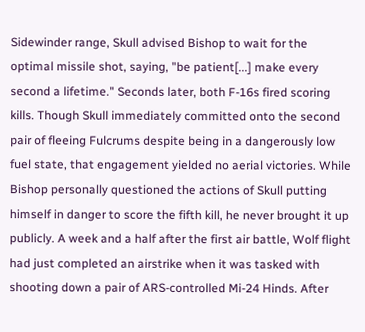Sidewinder range, Skull advised Bishop to wait for the optimal missile shot, saying, "be patient[...] make every second a lifetime." Seconds later, both F-16s fired scoring kills. Though Skull immediately committed onto the second pair of fleeing Fulcrums despite being in a dangerously low fuel state, that engagement yielded no aerial victories. While Bishop personally questioned the actions of Skull putting himself in danger to score the fifth kill, he never brought it up publicly. A week and a half after the first air battle, Wolf flight had just completed an airstrike when it was tasked with shooting down a pair of ARS-controlled Mi-24 Hinds. After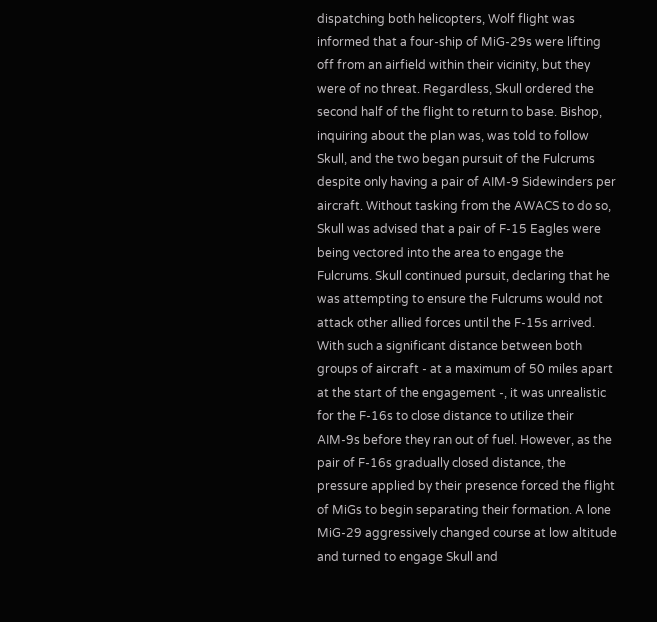dispatching both helicopters, Wolf flight was informed that a four-ship of MiG-29s were lifting off from an airfield within their vicinity, but they were of no threat. Regardless, Skull ordered the second half of the flight to return to base. Bishop, inquiring about the plan was, was told to follow Skull, and the two began pursuit of the Fulcrums despite only having a pair of AIM-9 Sidewinders per aircraft. Without tasking from the AWACS to do so, Skull was advised that a pair of F-15 Eagles were being vectored into the area to engage the Fulcrums. Skull continued pursuit, declaring that he was attempting to ensure the Fulcrums would not attack other allied forces until the F-15s arrived. With such a significant distance between both groups of aircraft - at a maximum of 50 miles apart at the start of the engagement -, it was unrealistic for the F-16s to close distance to utilize their AIM-9s before they ran out of fuel. However, as the pair of F-16s gradually closed distance, the pressure applied by their presence forced the flight of MiGs to begin separating their formation. A lone MiG-29 aggressively changed course at low altitude and turned to engage Skull and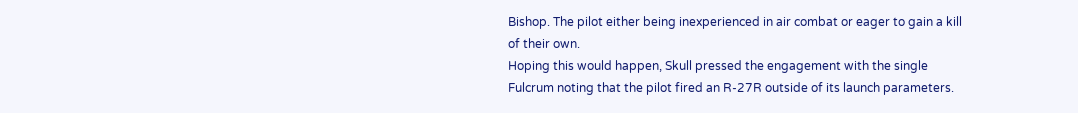Bishop. The pilot either being inexperienced in air combat or eager to gain a kill of their own.
Hoping this would happen, Skull pressed the engagement with the single Fulcrum noting that the pilot fired an R-27R outside of its launch parameters.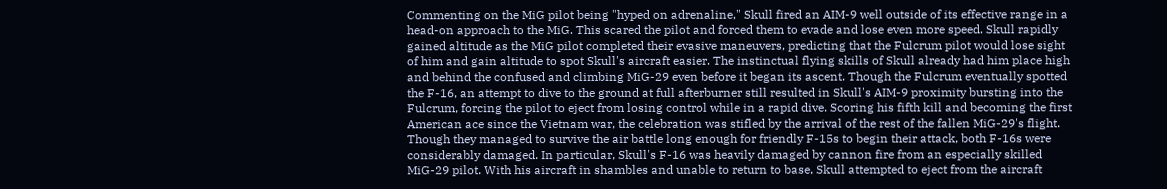Commenting on the MiG pilot being "hyped on adrenaline," Skull fired an AIM-9 well outside of its effective range in a head-on approach to the MiG. This scared the pilot and forced them to evade and lose even more speed. Skull rapidly gained altitude as the MiG pilot completed their evasive maneuvers, predicting that the Fulcrum pilot would lose sight of him and gain altitude to spot Skull's aircraft easier. The instinctual flying skills of Skull already had him place high and behind the confused and climbing MiG-29 even before it began its ascent. Though the Fulcrum eventually spotted the F-16, an attempt to dive to the ground at full afterburner still resulted in Skull's AIM-9 proximity bursting into the Fulcrum, forcing the pilot to eject from losing control while in a rapid dive. Scoring his fifth kill and becoming the first American ace since the Vietnam war, the celebration was stifled by the arrival of the rest of the fallen MiG-29's flight. Though they managed to survive the air battle long enough for friendly F-15s to begin their attack, both F-16s were considerably damaged. In particular, Skull's F-16 was heavily damaged by cannon fire from an especially skilled MiG-29 pilot. With his aircraft in shambles and unable to return to base, Skull attempted to eject from the aircraft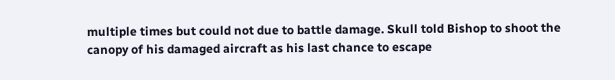multiple times but could not due to battle damage. Skull told Bishop to shoot the canopy of his damaged aircraft as his last chance to escape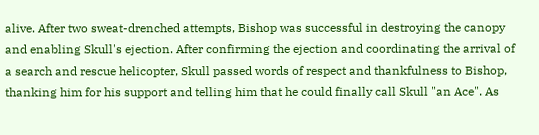alive. After two sweat-drenched attempts, Bishop was successful in destroying the canopy and enabling Skull's ejection. After confirming the ejection and coordinating the arrival of a search and rescue helicopter, Skull passed words of respect and thankfulness to Bishop, thanking him for his support and telling him that he could finally call Skull "an Ace". As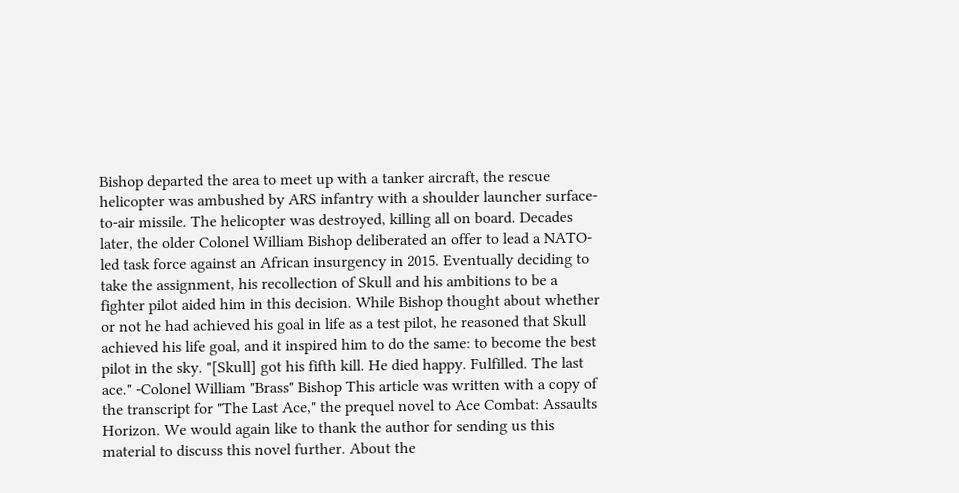Bishop departed the area to meet up with a tanker aircraft, the rescue helicopter was ambushed by ARS infantry with a shoulder launcher surface-to-air missile. The helicopter was destroyed, killing all on board. Decades later, the older Colonel William Bishop deliberated an offer to lead a NATO-led task force against an African insurgency in 2015. Eventually deciding to take the assignment, his recollection of Skull and his ambitions to be a fighter pilot aided him in this decision. While Bishop thought about whether or not he had achieved his goal in life as a test pilot, he reasoned that Skull achieved his life goal, and it inspired him to do the same: to become the best pilot in the sky. "[Skull] got his fifth kill. He died happy. Fulfilled. The last ace." -Colonel William "Brass" Bishop This article was written with a copy of the transcript for "The Last Ace," the prequel novel to Ace Combat: Assaults Horizon. We would again like to thank the author for sending us this material to discuss this novel further. About the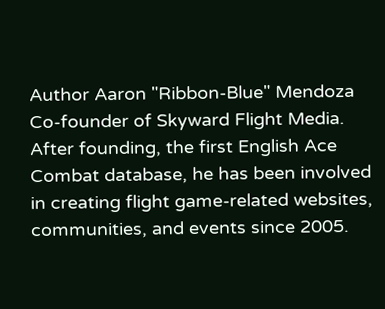Author Aaron "Ribbon-Blue" Mendoza Co-founder of Skyward Flight Media. After founding, the first English Ace Combat database, he has been involved in creating flight game-related websites, communities, and events since 2005.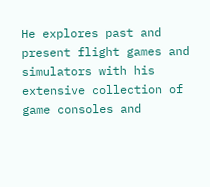He explores past and present flight games and simulators with his extensive collection of game consoles and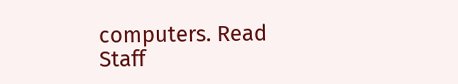computers. Read Staff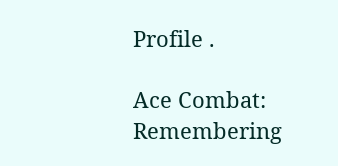Profile .

Ace Combat: Remembering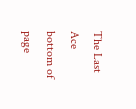The Last Ace
bottom of page